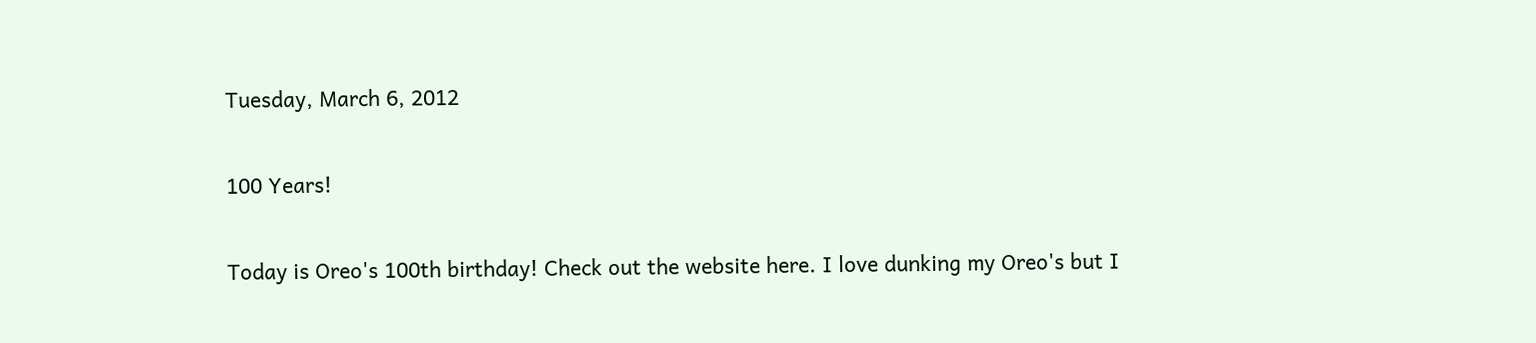Tuesday, March 6, 2012

100 Years!

Today is Oreo's 100th birthday! Check out the website here. I love dunking my Oreo's but I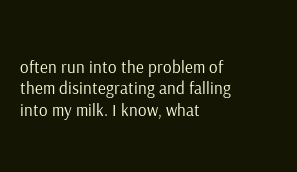often run into the problem of them disintegrating and falling into my milk. I know, what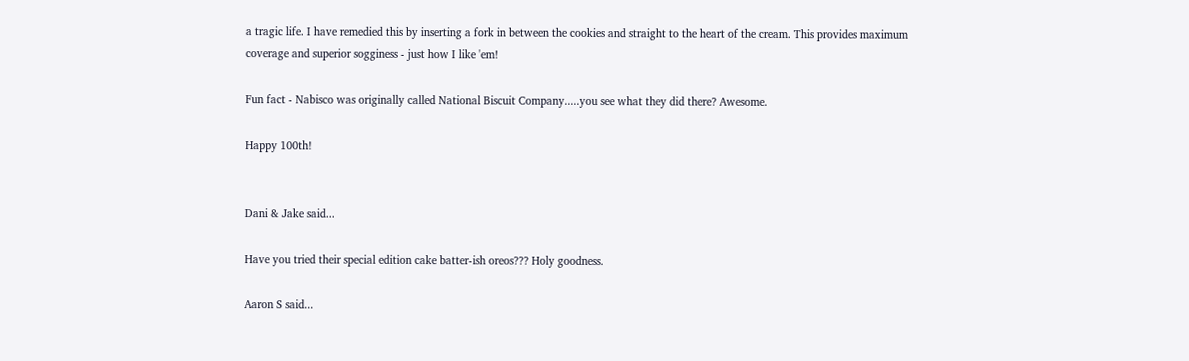a tragic life. I have remedied this by inserting a fork in between the cookies and straight to the heart of the cream. This provides maximum coverage and superior sogginess - just how I like 'em!

Fun fact - Nabisco was originally called National Biscuit Company.....you see what they did there? Awesome.

Happy 100th!


Dani & Jake said...

Have you tried their special edition cake batter-ish oreos??? Holy goodness.

Aaron S said...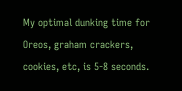My optimal dunking time for Oreos, graham crackers, cookies, etc, is 5-8 seconds.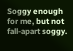Soggy enough for me, but not fall-apart soggy.